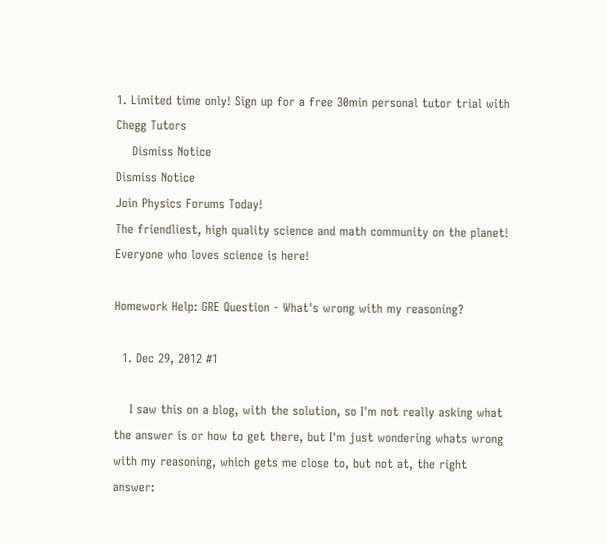1. Limited time only! Sign up for a free 30min personal tutor trial with Chegg Tutors
    Dismiss Notice
Dismiss Notice
Join Physics Forums Today!
The friendliest, high quality science and math community on the planet! Everyone who loves science is here!

Homework Help: GRE Question - What's wrong with my reasoning?

  1. Dec 29, 2012 #1

    I saw this on a blog, with the solution, so I'm not really asking what the answer is or how to get there, but I'm just wondering whats wrong with my reasoning, which gets me close to, but not at, the right answer: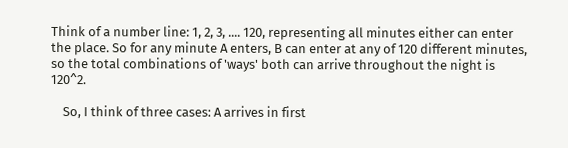Think of a number line: 1, 2, 3, .... 120, representing all minutes either can enter the place. So for any minute A enters, B can enter at any of 120 different minutes, so the total combinations of 'ways' both can arrive throughout the night is 120^2.

    So, I think of three cases: A arrives in first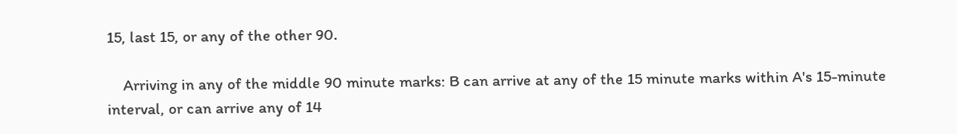15, last 15, or any of the other 90.

    Arriving in any of the middle 90 minute marks: B can arrive at any of the 15 minute marks within A's 15-minute interval, or can arrive any of 14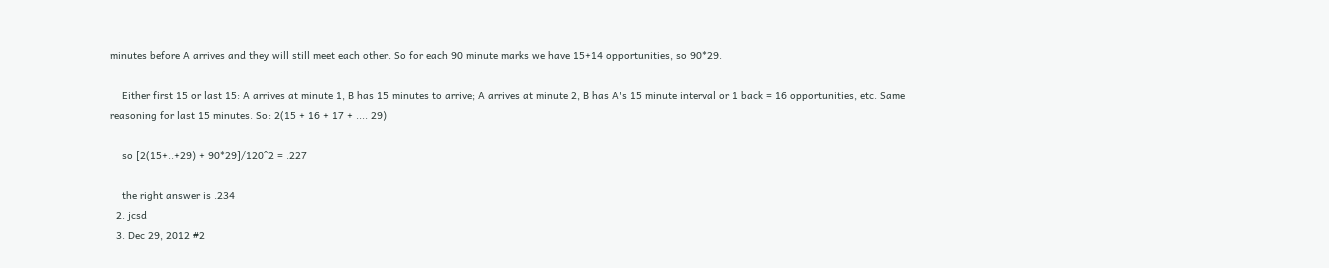minutes before A arrives and they will still meet each other. So for each 90 minute marks we have 15+14 opportunities, so 90*29.

    Either first 15 or last 15: A arrives at minute 1, B has 15 minutes to arrive; A arrives at minute 2, B has A's 15 minute interval or 1 back = 16 opportunities, etc. Same reasoning for last 15 minutes. So: 2(15 + 16 + 17 + .... 29)

    so [2(15+..+29) + 90*29]/120^2 = .227

    the right answer is .234
  2. jcsd
  3. Dec 29, 2012 #2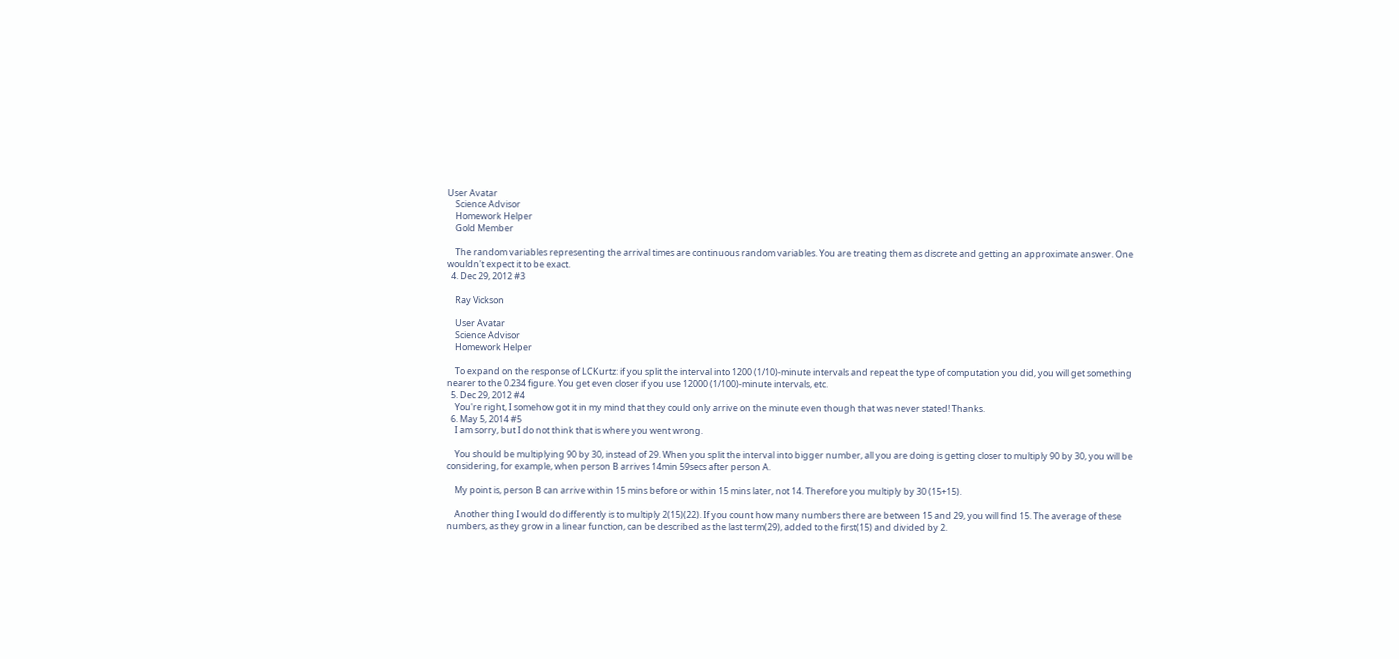User Avatar
    Science Advisor
    Homework Helper
    Gold Member

    The random variables representing the arrival times are continuous random variables. You are treating them as discrete and getting an approximate answer. One wouldn't expect it to be exact.
  4. Dec 29, 2012 #3

    Ray Vickson

    User Avatar
    Science Advisor
    Homework Helper

    To expand on the response of LCKurtz: if you split the interval into 1200 (1/10)-minute intervals and repeat the type of computation you did, you will get something nearer to the 0.234 figure. You get even closer if you use 12000 (1/100)-minute intervals, etc.
  5. Dec 29, 2012 #4
    You're right, I somehow got it in my mind that they could only arrive on the minute even though that was never stated! Thanks.
  6. May 5, 2014 #5
    I am sorry, but I do not think that is where you went wrong.

    You should be multiplying 90 by 30, instead of 29. When you split the interval into bigger number, all you are doing is getting closer to multiply 90 by 30, you will be considering, for example, when person B arrives 14min 59secs after person A.

    My point is, person B can arrive within 15 mins before or within 15 mins later, not 14. Therefore you multiply by 30 (15+15).

    Another thing I would do differently is to multiply 2(15)(22). If you count how many numbers there are between 15 and 29, you will find 15. The average of these numbers, as they grow in a linear function, can be described as the last term(29), added to the first(15) and divided by 2.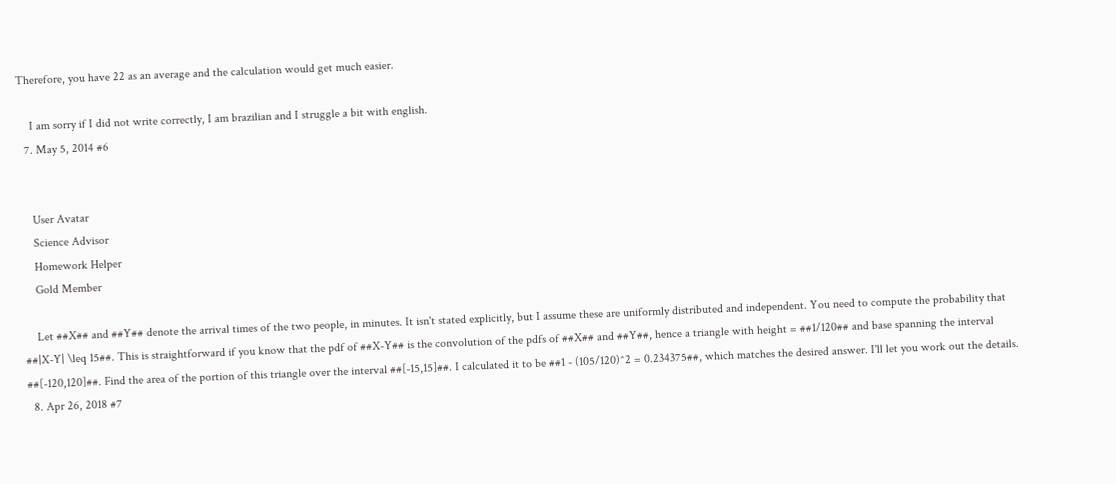Therefore, you have 22 as an average and the calculation would get much easier.

    I am sorry if I did not write correctly, I am brazilian and I struggle a bit with english.
  7. May 5, 2014 #6


    User Avatar
    Science Advisor
    Homework Helper
    Gold Member

    Let ##X## and ##Y## denote the arrival times of the two people, in minutes. It isn't stated explicitly, but I assume these are uniformly distributed and independent. You need to compute the probability that ##|X-Y| \leq 15##. This is straightforward if you know that the pdf of ##X-Y## is the convolution of the pdfs of ##X## and ##Y##, hence a triangle with height = ##1/120## and base spanning the interval ##[-120,120]##. Find the area of the portion of this triangle over the interval ##[-15,15]##. I calculated it to be ##1 - (105/120)^2 = 0.234375##, which matches the desired answer. I'll let you work out the details.
  8. Apr 26, 2018 #7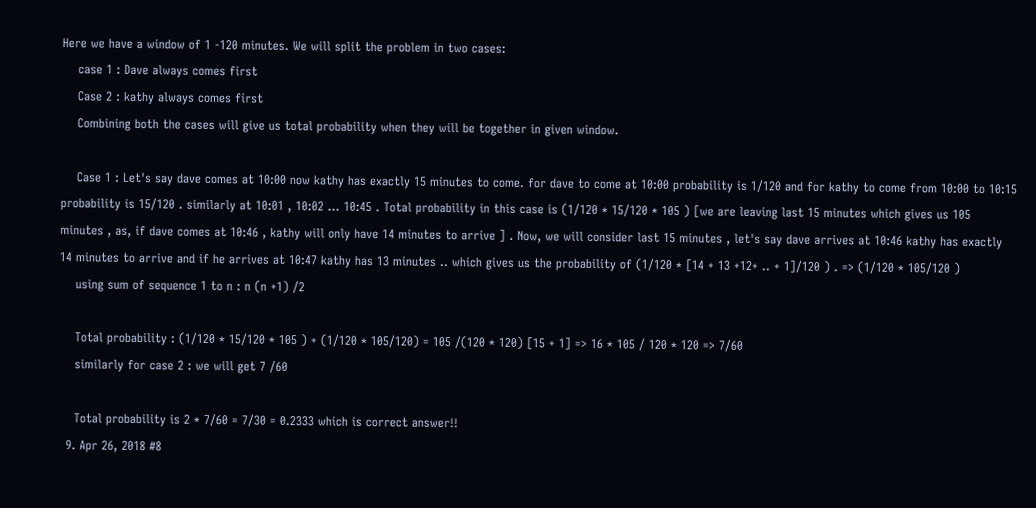Here we have a window of 1 -120 minutes. We will split the problem in two cases:
    case 1 : Dave always comes first
    Case 2 : kathy always comes first
    Combining both the cases will give us total probability when they will be together in given window.

    Case 1 : Let's say dave comes at 10:00 now kathy has exactly 15 minutes to come. for dave to come at 10:00 probability is 1/120 and for kathy to come from 10:00 to 10:15 probability is 15/120 . similarly at 10:01 , 10:02 ... 10:45 . Total probability in this case is (1/120 * 15/120 * 105 ) [we are leaving last 15 minutes which gives us 105 minutes , as, if dave comes at 10:46 , kathy will only have 14 minutes to arrive ] . Now, we will consider last 15 minutes , let's say dave arrives at 10:46 kathy has exactly 14 minutes to arrive and if he arrives at 10:47 kathy has 13 minutes .. which gives us the probability of (1/120 * [14 + 13 +12+ .. + 1]/120 ) . => (1/120 * 105/120 )
    using sum of sequence 1 to n : n (n +1) /2

    Total probability : (1/120 * 15/120 * 105 ) + (1/120 * 105/120) = 105 /(120 * 120) [15 + 1] => 16 * 105 / 120 * 120 => 7/60
    similarly for case 2 : we will get 7 /60

    Total probability is 2 * 7/60 = 7/30 = 0.2333 which is correct answer!!
  9. Apr 26, 2018 #8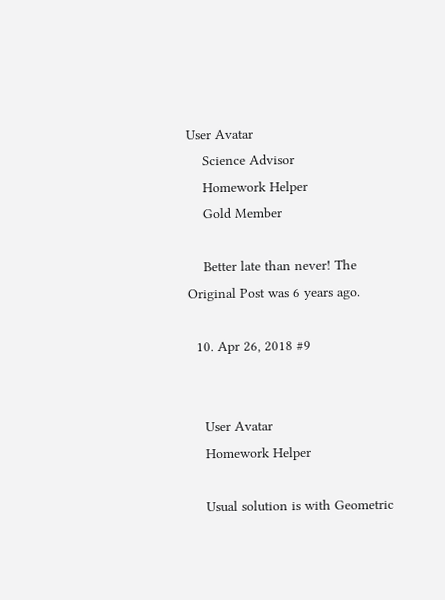User Avatar
    Science Advisor
    Homework Helper
    Gold Member

    Better late than never! The Original Post was 6 years ago.

  10. Apr 26, 2018 #9


    User Avatar
    Homework Helper

    Usual solution is with Geometric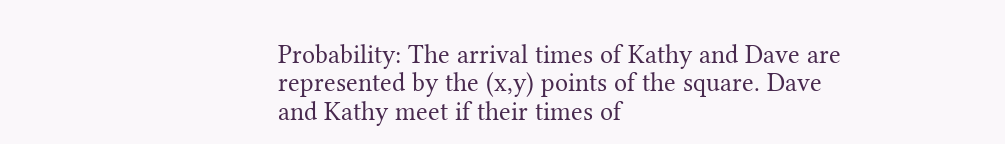Probability: The arrival times of Kathy and Dave are represented by the (x,y) points of the square. Dave and Kathy meet if their times of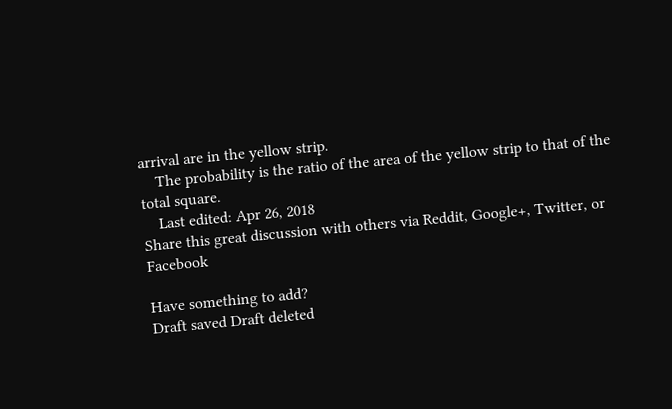arrival are in the yellow strip.
    The probability is the ratio of the area of the yellow strip to that of the total square.
    Last edited: Apr 26, 2018
Share this great discussion with others via Reddit, Google+, Twitter, or Facebook

Have something to add?
Draft saved Draft deleted